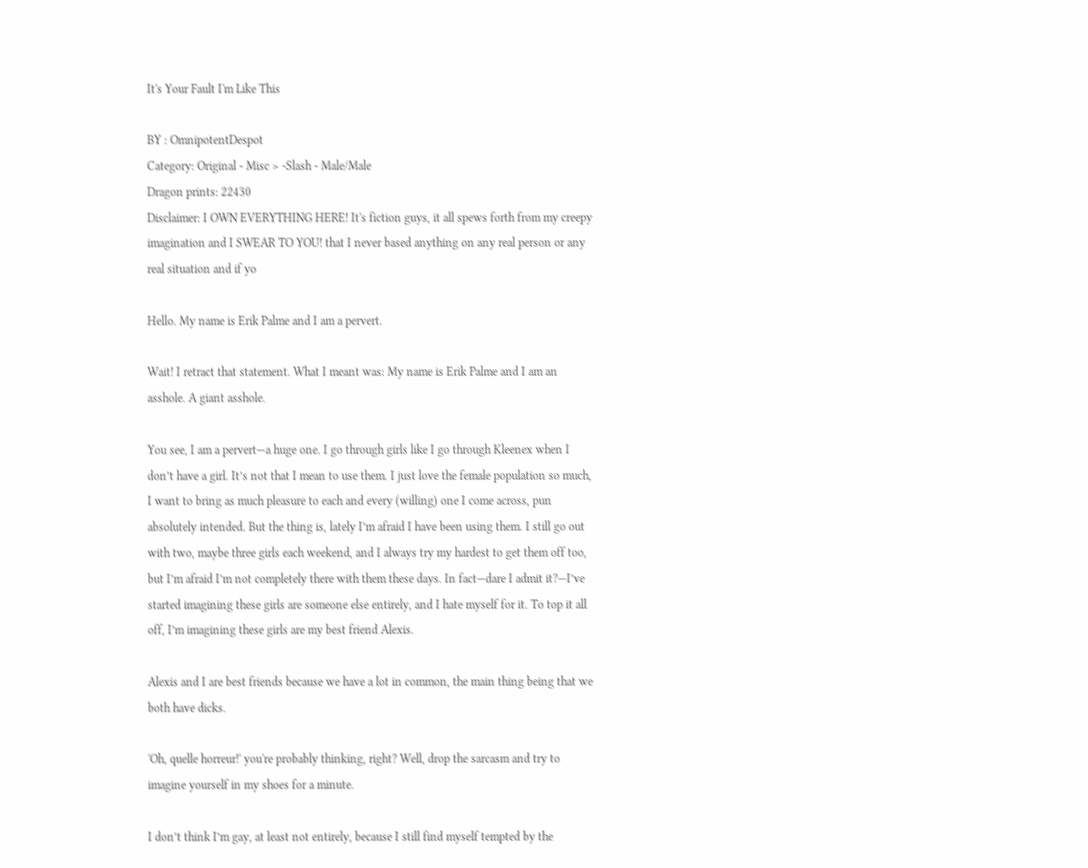It's Your Fault I'm Like This

BY : OmnipotentDespot
Category: Original - Misc > -Slash - Male/Male
Dragon prints: 22430
Disclaimer: I OWN EVERYTHING HERE! It's fiction guys, it all spews forth from my creepy imagination and I SWEAR TO YOU! that I never based anything on any real person or any real situation and if yo

Hello. My name is Erik Palme and I am a pervert.

Wait! I retract that statement. What I meant was: My name is Erik Palme and I am an asshole. A giant asshole.

You see, I am a pervert—a huge one. I go through girls like I go through Kleenex when I don’t have a girl. It’s not that I mean to use them. I just love the female population so much, I want to bring as much pleasure to each and every (willing) one I come across, pun absolutely intended. But the thing is, lately I’m afraid I have been using them. I still go out with two, maybe three girls each weekend, and I always try my hardest to get them off too, but I’m afraid I’m not completely there with them these days. In fact—dare I admit it?—I’ve started imagining these girls are someone else entirely, and I hate myself for it. To top it all off, I’m imagining these girls are my best friend Alexis.

Alexis and I are best friends because we have a lot in common, the main thing being that we both have dicks.

'Oh, quelle horreur!' you're probably thinking, right? Well, drop the sarcasm and try to imagine yourself in my shoes for a minute.

I don’t think I’m gay, at least not entirely, because I still find myself tempted by the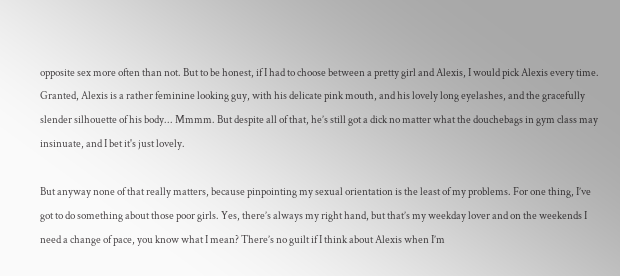opposite sex more often than not. But to be honest, if I had to choose between a pretty girl and Alexis, I would pick Alexis every time. Granted, Alexis is a rather feminine looking guy, with his delicate pink mouth, and his lovely long eyelashes, and the gracefully slender silhouette of his body... Mmmm. But despite all of that, he’s still got a dick no matter what the douchebags in gym class may insinuate, and I bet it's just lovely.

But anyway none of that really matters, because pinpointing my sexual orientation is the least of my problems. For one thing, I’ve got to do something about those poor girls. Yes, there’s always my right hand, but that’s my weekday lover and on the weekends I need a change of pace, you know what I mean? There’s no guilt if I think about Alexis when I’m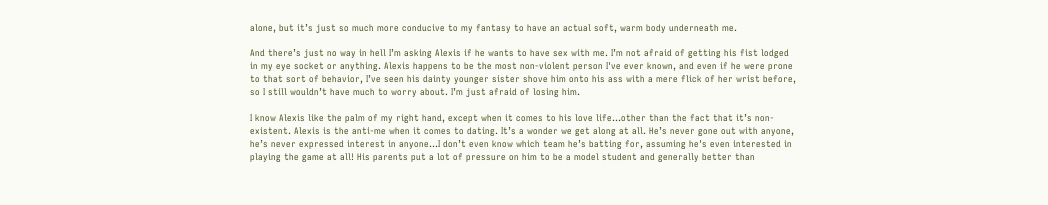alone, but it’s just so much more conducive to my fantasy to have an actual soft, warm body underneath me.

And there’s just no way in hell I’m asking Alexis if he wants to have sex with me. I’m not afraid of getting his fist lodged in my eye socket or anything. Alexis happens to be the most non-violent person I've ever known, and even if he were prone to that sort of behavior, I’ve seen his dainty younger sister shove him onto his ass with a mere flick of her wrist before, so I still wouldn’t have much to worry about. I’m just afraid of losing him.

I know Alexis like the palm of my right hand, except when it comes to his love life…other than the fact that it’s non-existent. Alexis is the anti-me when it comes to dating. It’s a wonder we get along at all. He’s never gone out with anyone, he’s never expressed interest in anyone...I don’t even know which team he’s batting for, assuming he's even interested in playing the game at all! His parents put a lot of pressure on him to be a model student and generally better than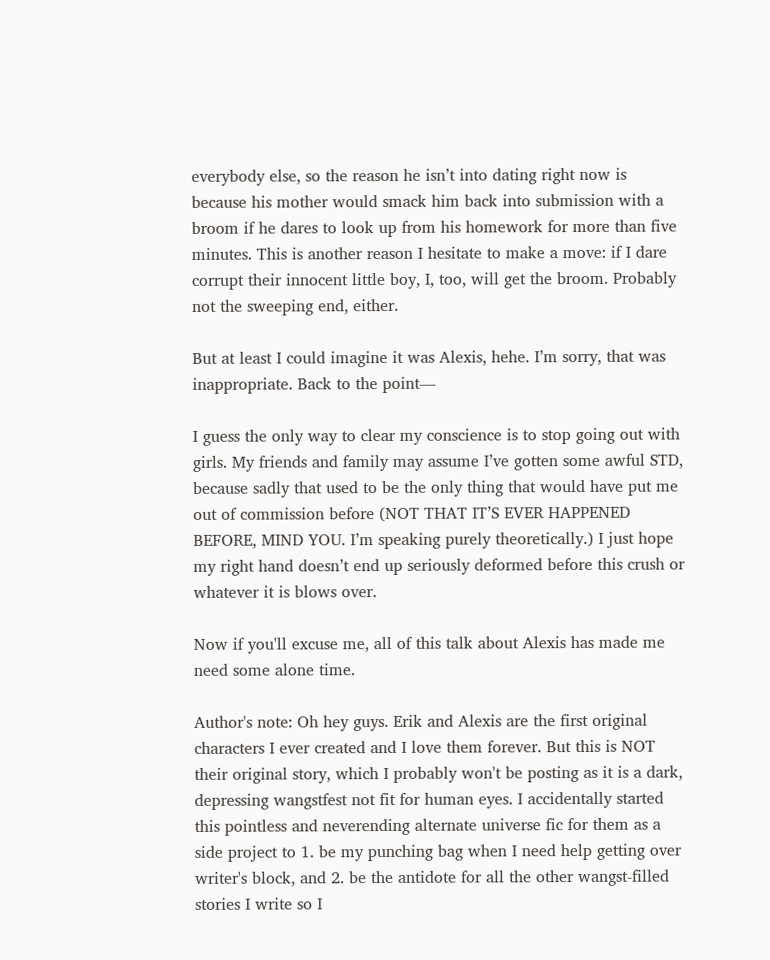everybody else, so the reason he isn’t into dating right now is because his mother would smack him back into submission with a broom if he dares to look up from his homework for more than five minutes. This is another reason I hesitate to make a move: if I dare corrupt their innocent little boy, I, too, will get the broom. Probably not the sweeping end, either.

But at least I could imagine it was Alexis, hehe. I’m sorry, that was inappropriate. Back to the point—

I guess the only way to clear my conscience is to stop going out with girls. My friends and family may assume I’ve gotten some awful STD, because sadly that used to be the only thing that would have put me out of commission before (NOT THAT IT’S EVER HAPPENED BEFORE, MIND YOU. I’m speaking purely theoretically.) I just hope my right hand doesn’t end up seriously deformed before this crush or whatever it is blows over.

Now if you'll excuse me, all of this talk about Alexis has made me need some alone time.

Author's note: Oh hey guys. Erik and Alexis are the first original characters I ever created and I love them forever. But this is NOT their original story, which I probably won't be posting as it is a dark, depressing wangstfest not fit for human eyes. I accidentally started this pointless and neverending alternate universe fic for them as a side project to 1. be my punching bag when I need help getting over writer's block, and 2. be the antidote for all the other wangst-filled stories I write so I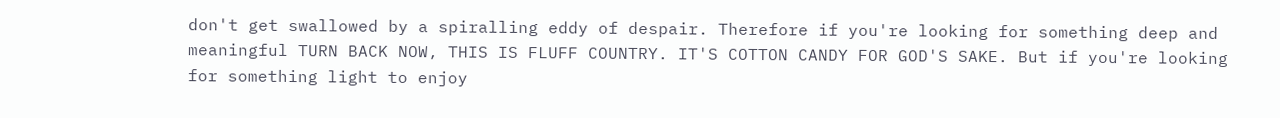don't get swallowed by a spiralling eddy of despair. Therefore if you're looking for something deep and meaningful TURN BACK NOW, THIS IS FLUFF COUNTRY. IT'S COTTON CANDY FOR GOD'S SAKE. But if you're looking for something light to enjoy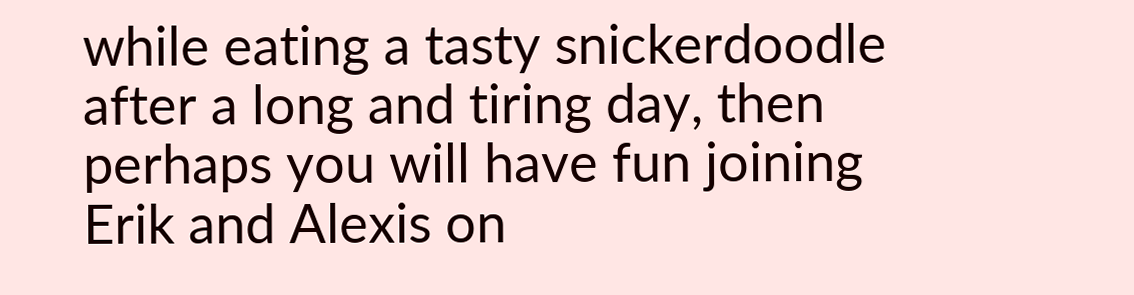while eating a tasty snickerdoodle after a long and tiring day, then perhaps you will have fun joining Erik and Alexis on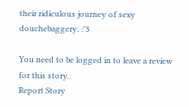their ridiculous journey of sexy douchebaggery. :'3

You need to be logged in to leave a review for this story.
Report Story